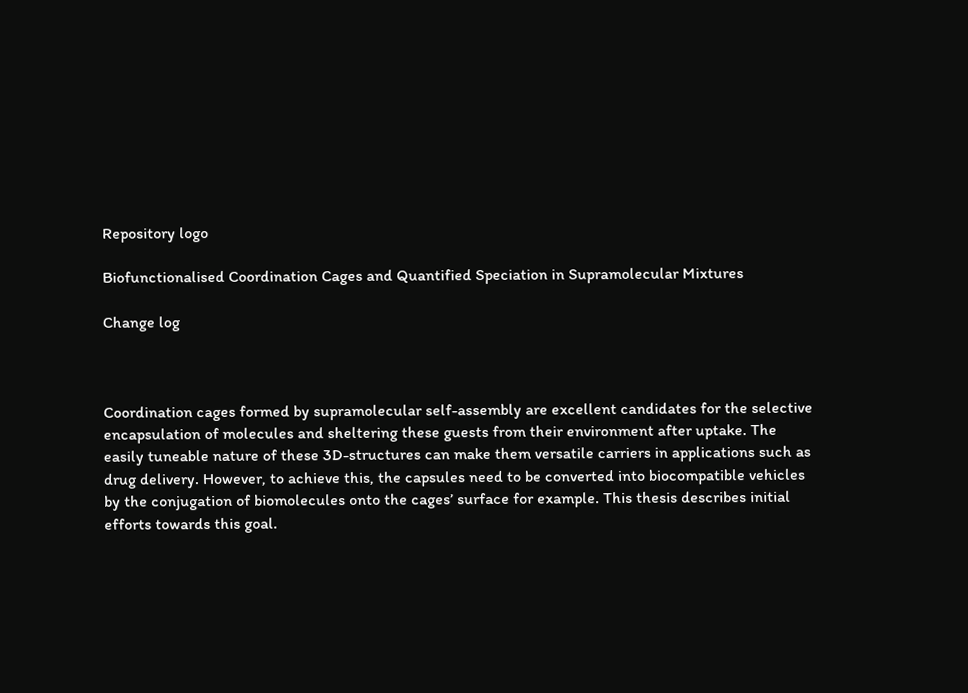Repository logo

Biofunctionalised Coordination Cages and Quantified Speciation in Supramolecular Mixtures

Change log



Coordination cages formed by supramolecular self-assembly are excellent candidates for the selective encapsulation of molecules and sheltering these guests from their environment after uptake. The easily tuneable nature of these 3D-structures can make them versatile carriers in applications such as drug delivery. However, to achieve this, the capsules need to be converted into biocompatible vehicles by the conjugation of biomolecules onto the cages’ surface for example. This thesis describes initial efforts towards this goal.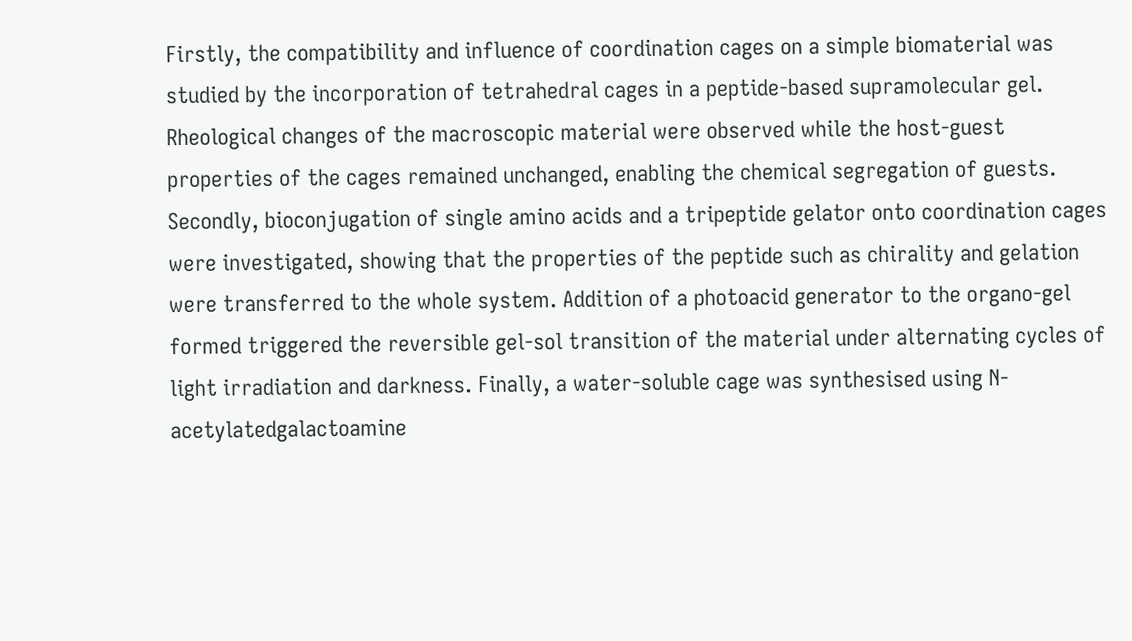Firstly, the compatibility and influence of coordination cages on a simple biomaterial was studied by the incorporation of tetrahedral cages in a peptide-based supramolecular gel. Rheological changes of the macroscopic material were observed while the host-guest properties of the cages remained unchanged, enabling the chemical segregation of guests. Secondly, bioconjugation of single amino acids and a tripeptide gelator onto coordination cages were investigated, showing that the properties of the peptide such as chirality and gelation were transferred to the whole system. Addition of a photoacid generator to the organo-gel formed triggered the reversible gel-sol transition of the material under alternating cycles of light irradiation and darkness. Finally, a water-soluble cage was synthesised using N-acetylatedgalactoamine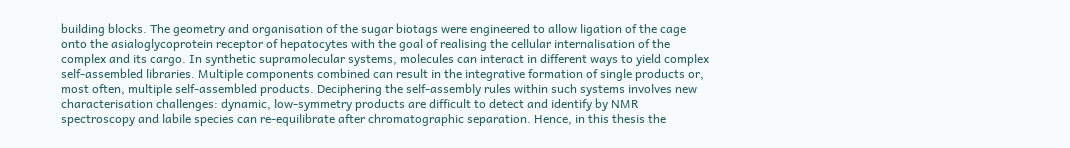building blocks. The geometry and organisation of the sugar biotags were engineered to allow ligation of the cage onto the asialoglycoprotein receptor of hepatocytes with the goal of realising the cellular internalisation of the complex and its cargo. In synthetic supramolecular systems, molecules can interact in different ways to yield complex self-assembled libraries. Multiple components combined can result in the integrative formation of single products or, most often, multiple self-assembled products. Deciphering the self-assembly rules within such systems involves new characterisation challenges: dynamic, low-symmetry products are difficult to detect and identify by NMR spectroscopy and labile species can re-equilibrate after chromatographic separation. Hence, in this thesis the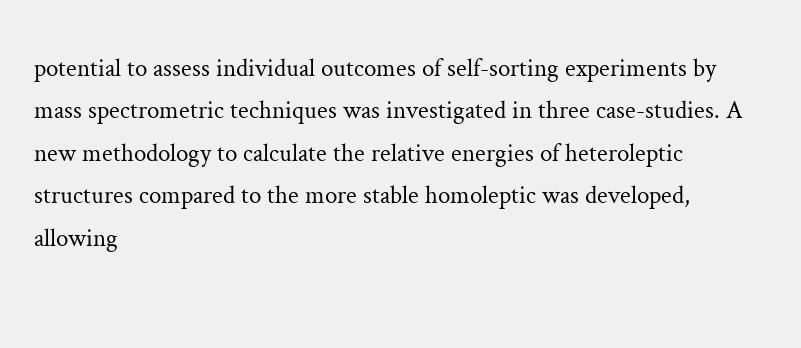potential to assess individual outcomes of self-sorting experiments by mass spectrometric techniques was investigated in three case-studies. A new methodology to calculate the relative energies of heteroleptic structures compared to the more stable homoleptic was developed, allowing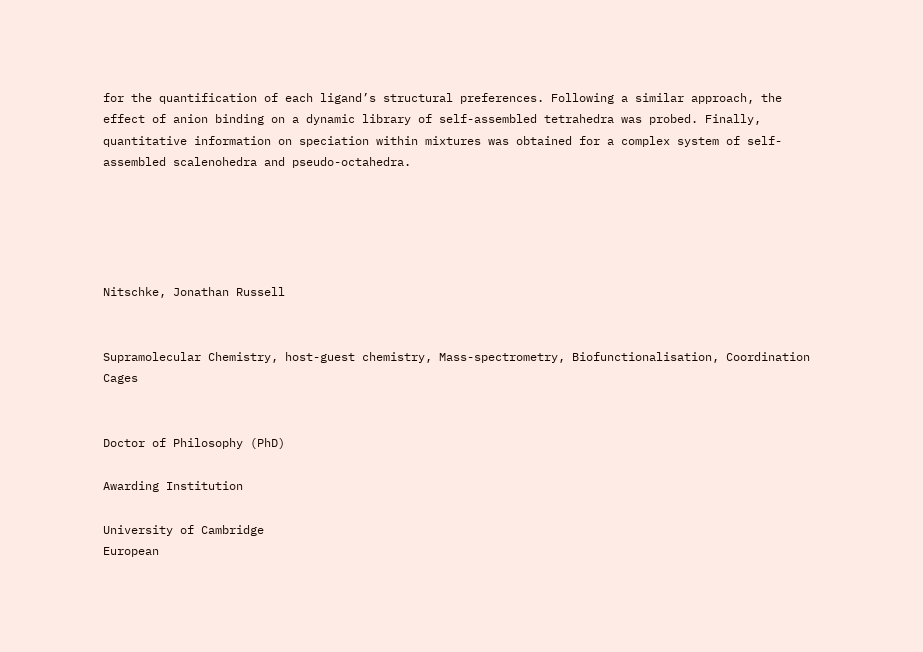for the quantification of each ligand’s structural preferences. Following a similar approach, the effect of anion binding on a dynamic library of self-assembled tetrahedra was probed. Finally, quantitative information on speciation within mixtures was obtained for a complex system of self-assembled scalenohedra and pseudo-octahedra.





Nitschke, Jonathan Russell


Supramolecular Chemistry, host-guest chemistry, Mass-spectrometry, Biofunctionalisation, Coordination Cages


Doctor of Philosophy (PhD)

Awarding Institution

University of Cambridge
European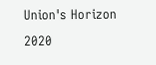Union's Horizon 2020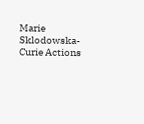Marie Sklodowska-Curie Actions